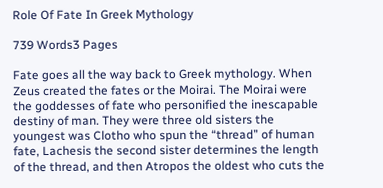Role Of Fate In Greek Mythology

739 Words3 Pages

Fate goes all the way back to Greek mythology. When Zeus created the fates or the Moirai. The Moirai were the goddesses of fate who personified the inescapable destiny of man. They were three old sisters the youngest was Clotho who spun the “thread” of human fate, Lachesis the second sister determines the length of the thread, and then Atropos the oldest who cuts the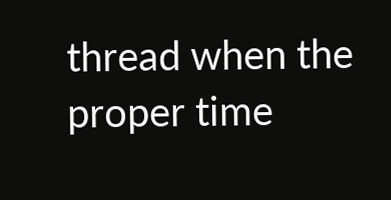thread when the proper time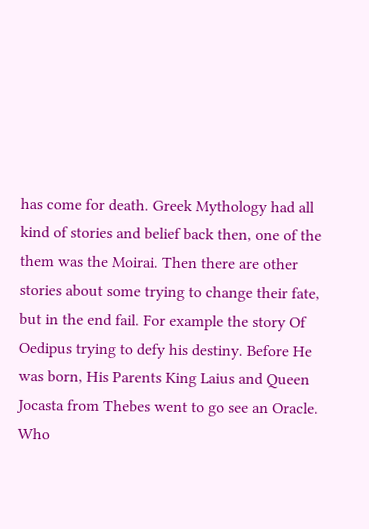has come for death. Greek Mythology had all kind of stories and belief back then, one of the them was the Moirai. Then there are other stories about some trying to change their fate, but in the end fail. For example the story Of Oedipus trying to defy his destiny. Before He was born, His Parents King Laius and Queen Jocasta from Thebes went to go see an Oracle. Who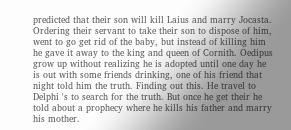predicted that their son will kill Laius and marry Jocasta. Ordering their servant to take their son to dispose of him, went to go get rid of the baby, but instead of killing him he gave it away to the king and queen of Cornith. Oedipus grow up without realizing he is adopted until one day he is out with some friends drinking, one of his friend that night told him the truth. Finding out this. He travel to Delphi 's to search for the truth. But once he get their he told about a prophecy where he kills his father and marry his mother.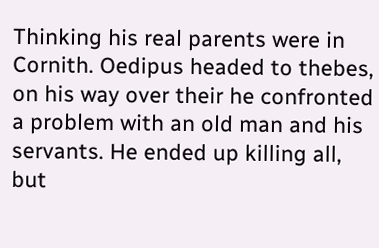Thinking his real parents were in Cornith. Oedipus headed to thebes, on his way over their he confronted a problem with an old man and his servants. He ended up killing all, but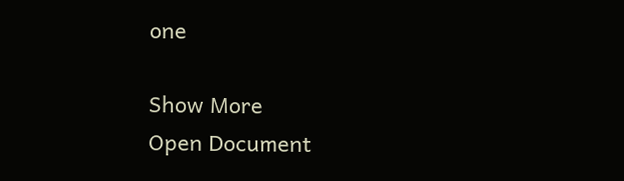one

Show More
Open Document